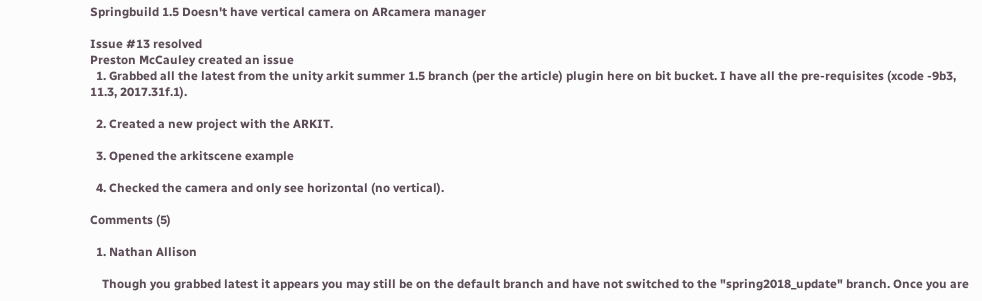Springbuild 1.5 Doesn't have vertical camera on ARcamera manager

Issue #13 resolved
Preston McCauley created an issue
  1. Grabbed all the latest from the unity arkit summer 1.5 branch (per the article) plugin here on bit bucket. I have all the pre-requisites (xcode -9b3, 11.3, 2017.31f.1).

  2. Created a new project with the ARKIT.

  3. Opened the arkitscene example

  4. Checked the camera and only see horizontal (no vertical).

Comments (5)

  1. Nathan Allison

    Though you grabbed latest it appears you may still be on the default branch and have not switched to the "spring2018_update" branch. Once you are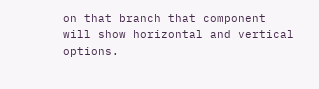on that branch that component will show horizontal and vertical options.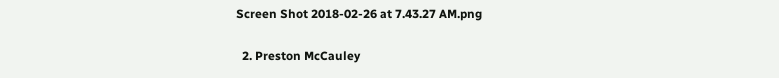Screen Shot 2018-02-26 at 7.43.27 AM.png

  2. Preston McCauley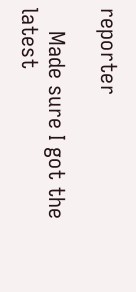reporter

    Made sure I got the latest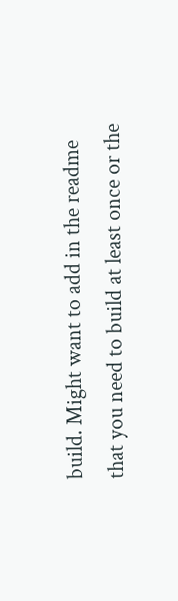build. Might want to add in the readme that you need to build at least once or the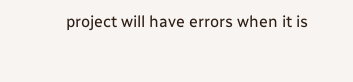project will have errors when it is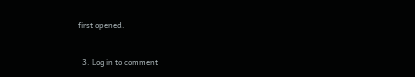first opened.


  3. Log in to comment